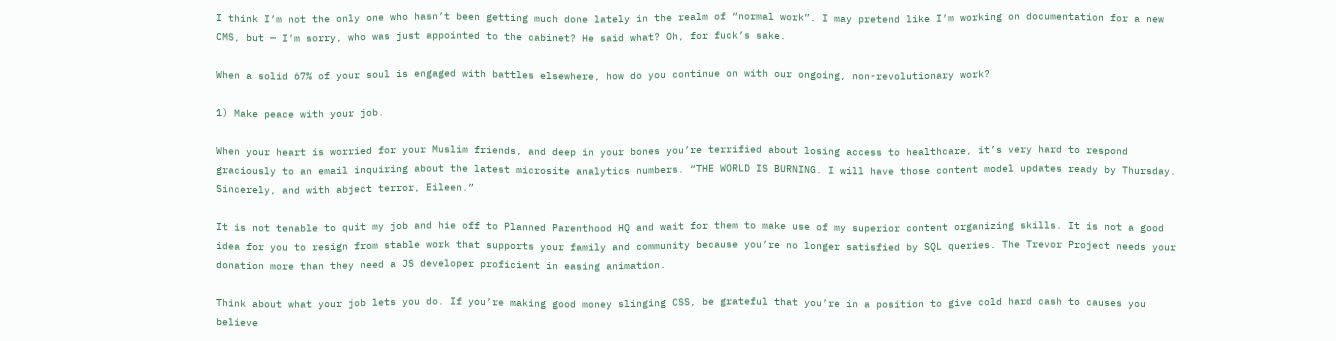I think I’m not the only one who hasn’t been getting much done lately in the realm of “normal work”. I may pretend like I’m working on documentation for a new CMS, but — I’m sorry, who was just appointed to the cabinet? He said what? Oh, for fuck’s sake.

When a solid 67% of your soul is engaged with battles elsewhere, how do you continue on with our ongoing, non-revolutionary work?

1) Make peace with your job.

When your heart is worried for your Muslim friends, and deep in your bones you’re terrified about losing access to healthcare, it’s very hard to respond graciously to an email inquiring about the latest microsite analytics numbers. “THE WORLD IS BURNING. I will have those content model updates ready by Thursday. Sincerely, and with abject terror, Eileen.”

It is not tenable to quit my job and hie off to Planned Parenthood HQ and wait for them to make use of my superior content organizing skills. It is not a good idea for you to resign from stable work that supports your family and community because you’re no longer satisfied by SQL queries. The Trevor Project needs your donation more than they need a JS developer proficient in easing animation.

Think about what your job lets you do. If you’re making good money slinging CSS, be grateful that you’re in a position to give cold hard cash to causes you believe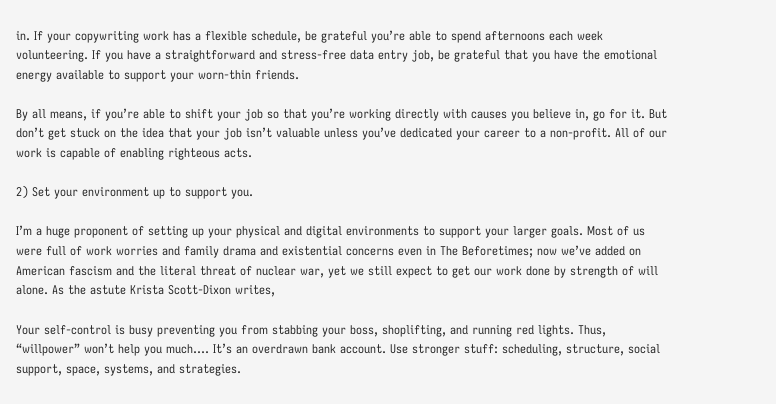in. If your copywriting work has a flexible schedule, be grateful you’re able to spend afternoons each week volunteering. If you have a straightforward and stress-free data entry job, be grateful that you have the emotional energy available to support your worn-thin friends.

By all means, if you’re able to shift your job so that you’re working directly with causes you believe in, go for it. But don’t get stuck on the idea that your job isn’t valuable unless you’ve dedicated your career to a non-profit. All of our work is capable of enabling righteous acts.

2) Set your environment up to support you.

I’m a huge proponent of setting up your physical and digital environments to support your larger goals. Most of us were full of work worries and family drama and existential concerns even in The Beforetimes; now we’ve added on American fascism and the literal threat of nuclear war, yet we still expect to get our work done by strength of will alone. As the astute Krista Scott-Dixon writes,

Your self-control is busy preventing you from stabbing your boss, shoplifting, and running red lights. Thus, “willpower” won’t help you much…. It’s an overdrawn bank account. Use stronger stuff: scheduling, structure, social support, space, systems, and strategies.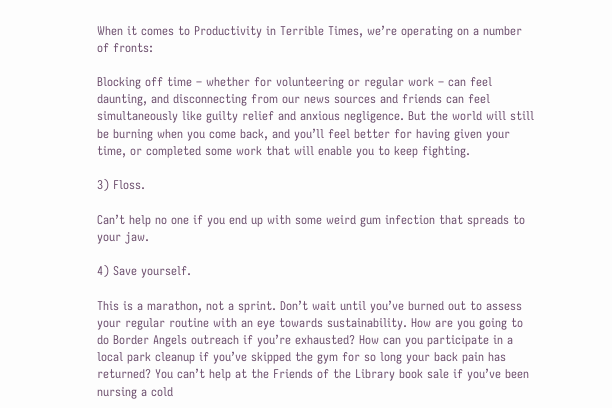When it comes to Productivity in Terrible Times, we’re operating on a number of fronts:

Blocking off time – whether for volunteering or regular work – can feel daunting, and disconnecting from our news sources and friends can feel simultaneously like guilty relief and anxious negligence. But the world will still be burning when you come back, and you’ll feel better for having given your time, or completed some work that will enable you to keep fighting.

3) Floss.

Can’t help no one if you end up with some weird gum infection that spreads to your jaw.

4) Save yourself.

This is a marathon, not a sprint. Don’t wait until you’ve burned out to assess your regular routine with an eye towards sustainability. How are you going to do Border Angels outreach if you’re exhausted? How can you participate in a local park cleanup if you’ve skipped the gym for so long your back pain has returned? You can’t help at the Friends of the Library book sale if you’ve been nursing a cold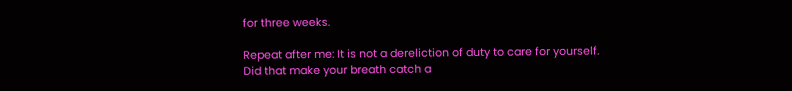for three weeks.

Repeat after me: It is not a dereliction of duty to care for yourself. Did that make your breath catch a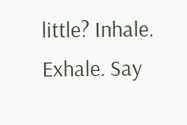little? Inhale. Exhale. Say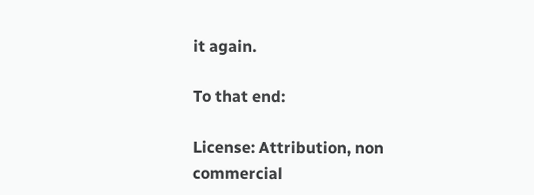it again.

To that end:

License: Attribution, non commercial